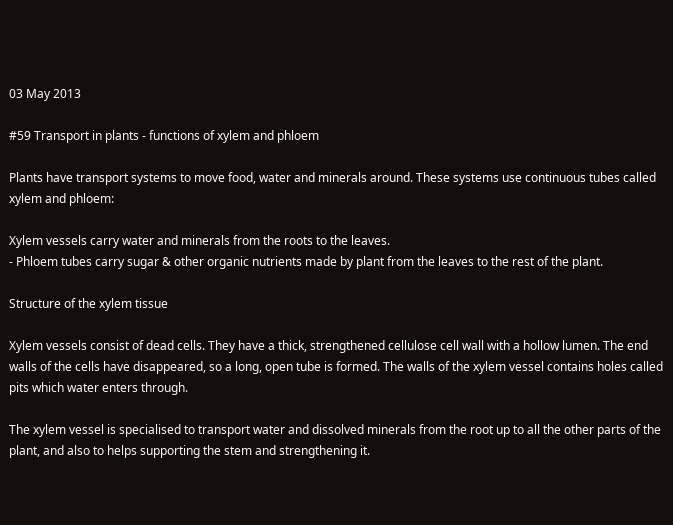03 May 2013

#59 Transport in plants - functions of xylem and phloem

Plants have transport systems to move food, water and minerals around. These systems use continuous tubes called xylem and phloem:

Xylem vessels carry water and minerals from the roots to the leaves.
- Phloem tubes carry sugar & other organic nutrients made by plant from the leaves to the rest of the plant.

Structure of the xylem tissue

Xylem vessels consist of dead cells. They have a thick, strengthened cellulose cell wall with a hollow lumen. The end walls of the cells have disappeared, so a long, open tube is formed. The walls of the xylem vessel contains holes called pits which water enters through.

The xylem vessel is specialised to transport water and dissolved minerals from the root up to all the other parts of the plant, and also to helps supporting the stem and strengthening it.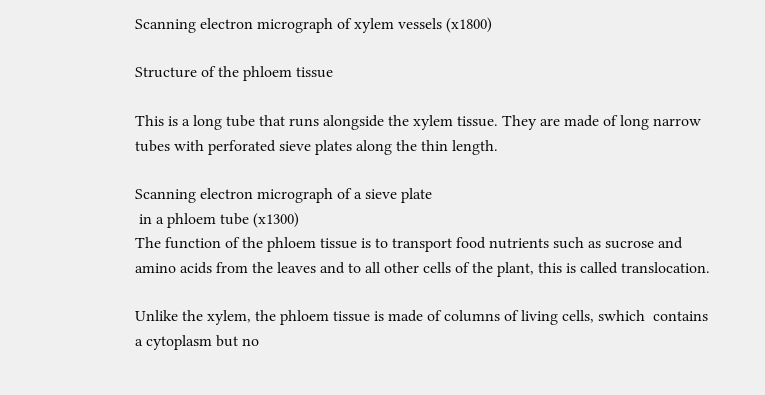Scanning electron micrograph of xylem vessels (x1800)

Structure of the phloem tissue

This is a long tube that runs alongside the xylem tissue. They are made of long narrow tubes with perforated sieve plates along the thin length.

Scanning electron micrograph of a sieve plate
 in a phloem tube (x1300)
The function of the phloem tissue is to transport food nutrients such as sucrose and amino acids from the leaves and to all other cells of the plant, this is called translocation.

Unlike the xylem, the phloem tissue is made of columns of living cells, swhich  contains a cytoplasm but no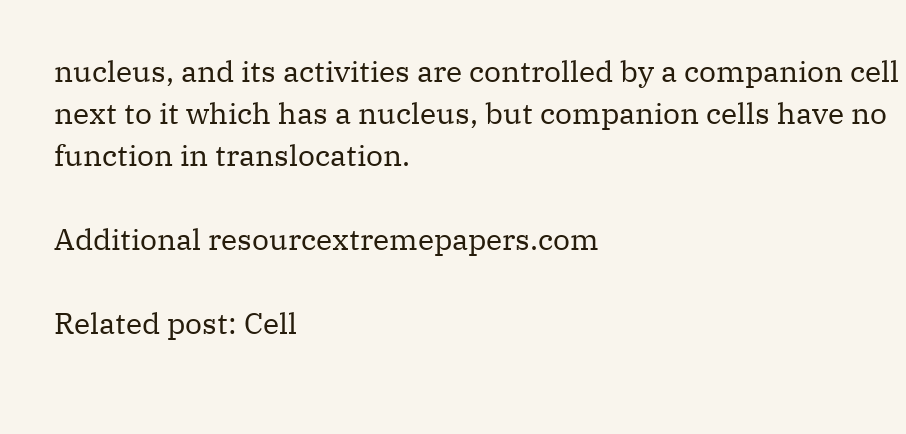nucleus, and its activities are controlled by a companion cell next to it which has a nucleus, but companion cells have no function in translocation.

Additional resourcextremepapers.com

Related post: Cell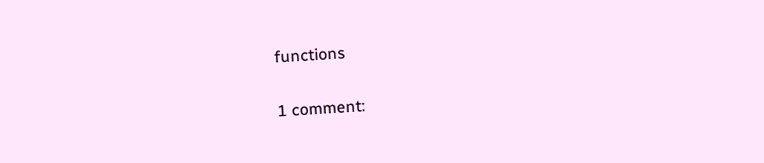functions

1 comment: